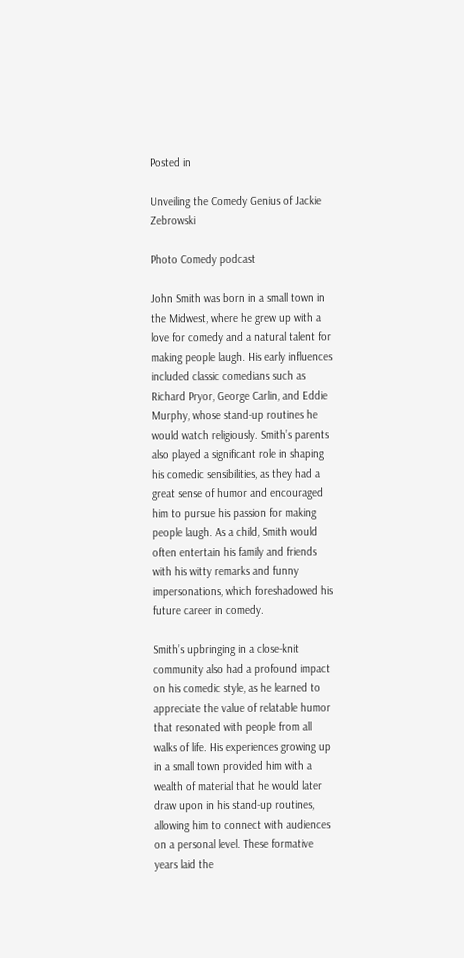Posted in

Unveiling the Comedy Genius of Jackie Zebrowski

Photo Comedy podcast

John Smith was born in a small town in the Midwest, where he grew up with a love for comedy and a natural talent for making people laugh. His early influences included classic comedians such as Richard Pryor, George Carlin, and Eddie Murphy, whose stand-up routines he would watch religiously. Smith’s parents also played a significant role in shaping his comedic sensibilities, as they had a great sense of humor and encouraged him to pursue his passion for making people laugh. As a child, Smith would often entertain his family and friends with his witty remarks and funny impersonations, which foreshadowed his future career in comedy.

Smith’s upbringing in a close-knit community also had a profound impact on his comedic style, as he learned to appreciate the value of relatable humor that resonated with people from all walks of life. His experiences growing up in a small town provided him with a wealth of material that he would later draw upon in his stand-up routines, allowing him to connect with audiences on a personal level. These formative years laid the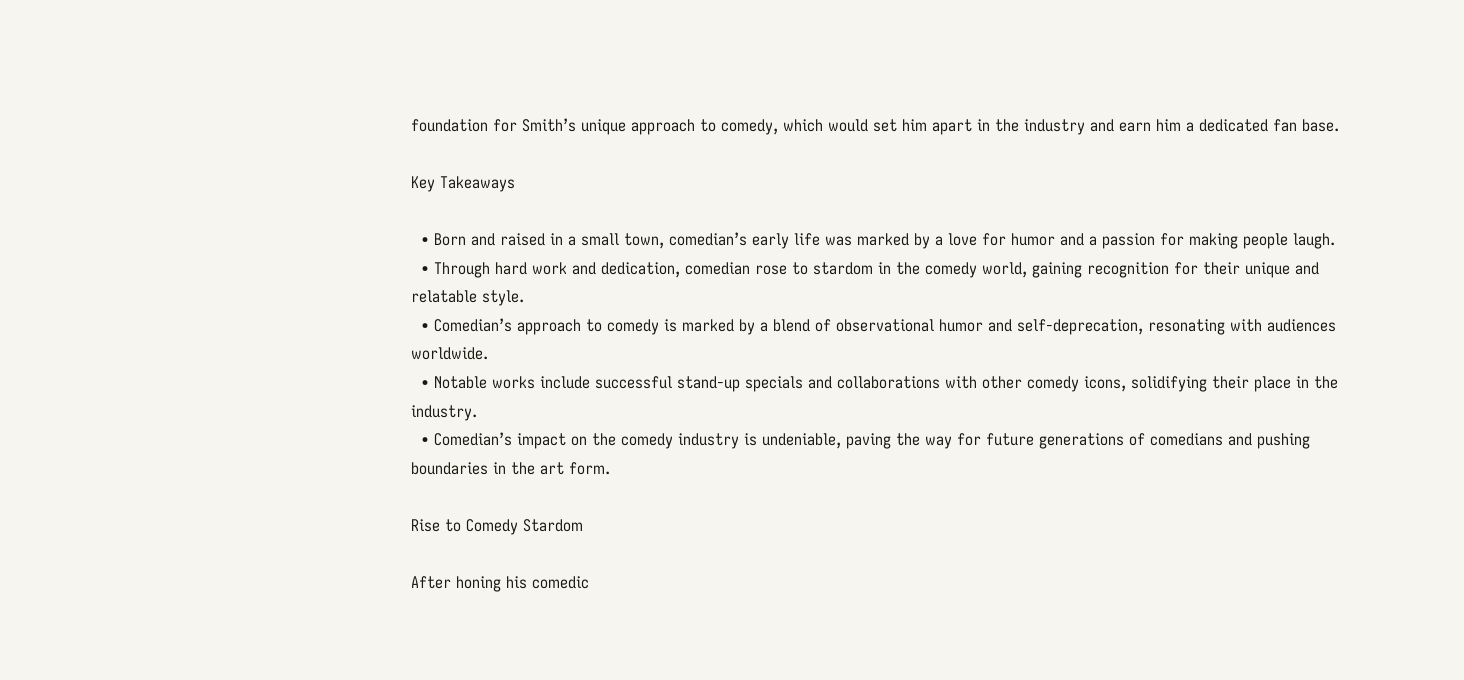foundation for Smith’s unique approach to comedy, which would set him apart in the industry and earn him a dedicated fan base.

Key Takeaways

  • Born and raised in a small town, comedian’s early life was marked by a love for humor and a passion for making people laugh.
  • Through hard work and dedication, comedian rose to stardom in the comedy world, gaining recognition for their unique and relatable style.
  • Comedian’s approach to comedy is marked by a blend of observational humor and self-deprecation, resonating with audiences worldwide.
  • Notable works include successful stand-up specials and collaborations with other comedy icons, solidifying their place in the industry.
  • Comedian’s impact on the comedy industry is undeniable, paving the way for future generations of comedians and pushing boundaries in the art form.

Rise to Comedy Stardom

After honing his comedic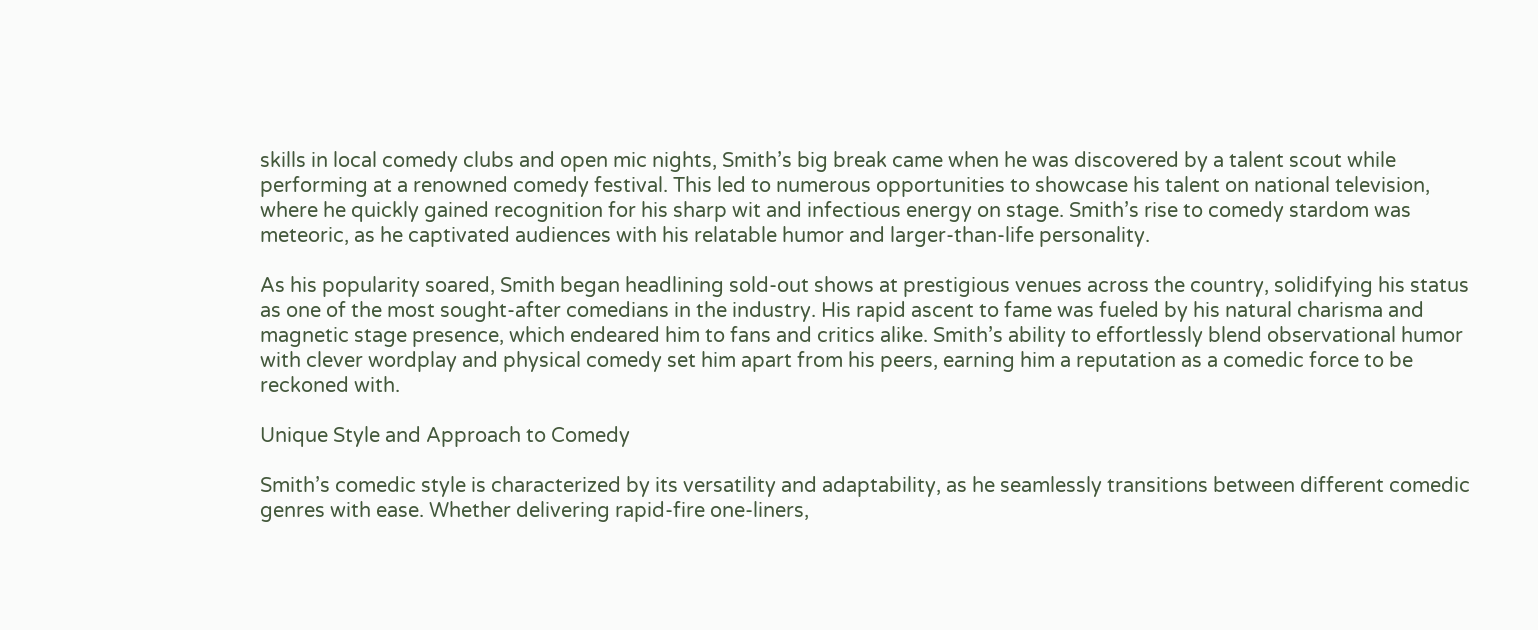skills in local comedy clubs and open mic nights, Smith’s big break came when he was discovered by a talent scout while performing at a renowned comedy festival. This led to numerous opportunities to showcase his talent on national television, where he quickly gained recognition for his sharp wit and infectious energy on stage. Smith’s rise to comedy stardom was meteoric, as he captivated audiences with his relatable humor and larger-than-life personality.

As his popularity soared, Smith began headlining sold-out shows at prestigious venues across the country, solidifying his status as one of the most sought-after comedians in the industry. His rapid ascent to fame was fueled by his natural charisma and magnetic stage presence, which endeared him to fans and critics alike. Smith’s ability to effortlessly blend observational humor with clever wordplay and physical comedy set him apart from his peers, earning him a reputation as a comedic force to be reckoned with.

Unique Style and Approach to Comedy

Smith’s comedic style is characterized by its versatility and adaptability, as he seamlessly transitions between different comedic genres with ease. Whether delivering rapid-fire one-liners,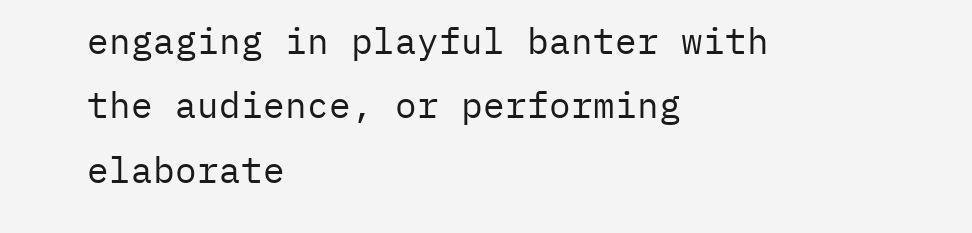engaging in playful banter with the audience, or performing elaborate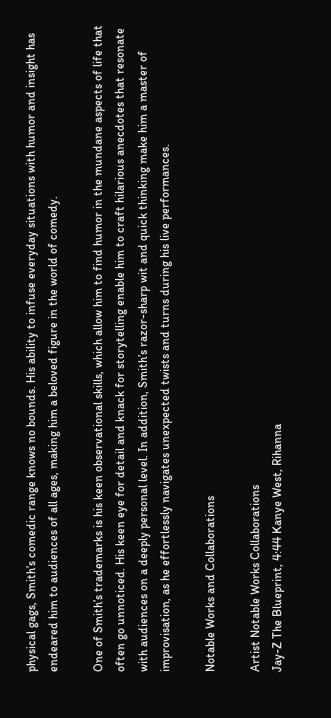physical gags, Smith’s comedic range knows no bounds. His ability to infuse everyday situations with humor and insight has endeared him to audiences of all ages, making him a beloved figure in the world of comedy.

One of Smith’s trademarks is his keen observational skills, which allow him to find humor in the mundane aspects of life that often go unnoticed. His keen eye for detail and knack for storytelling enable him to craft hilarious anecdotes that resonate with audiences on a deeply personal level. In addition, Smith’s razor-sharp wit and quick thinking make him a master of improvisation, as he effortlessly navigates unexpected twists and turns during his live performances.

Notable Works and Collaborations

Artist Notable Works Collaborations
Jay-Z The Blueprint, 4:44 Kanye West, Rihanna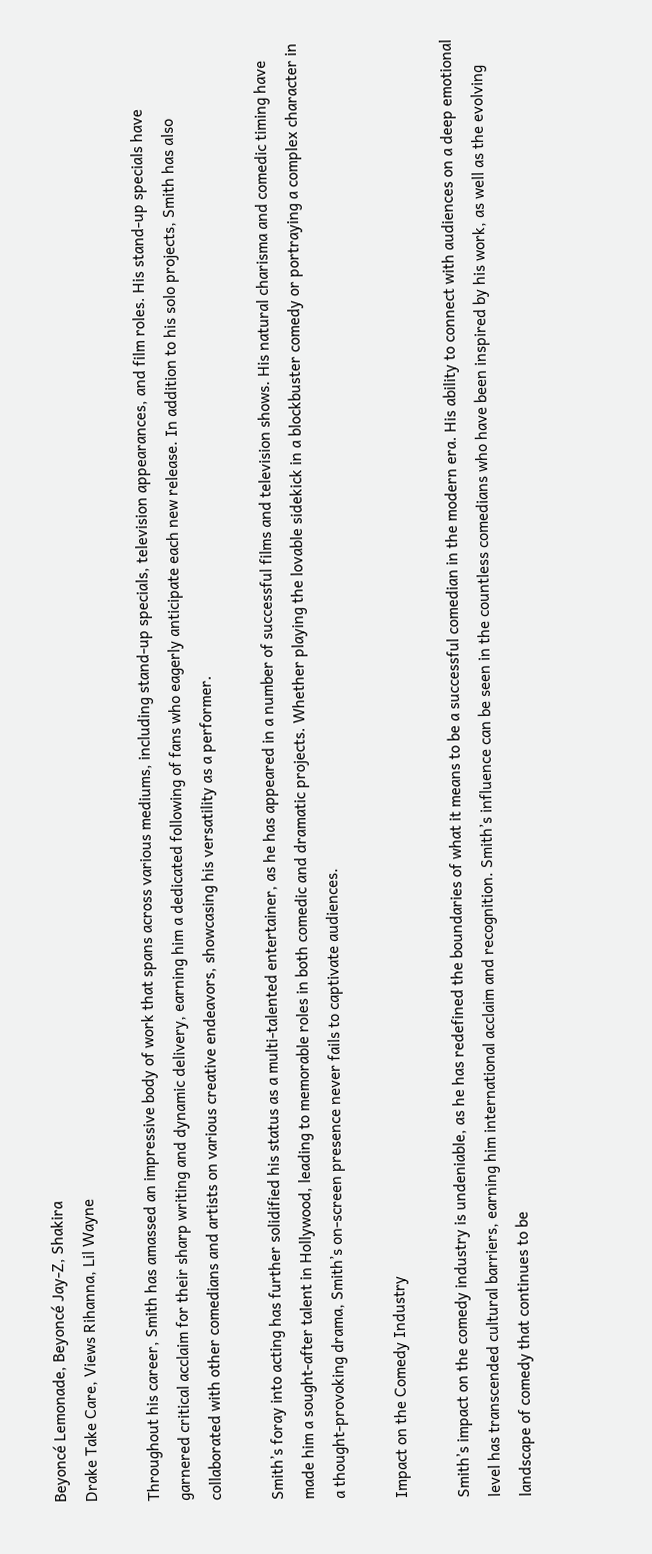Beyoncé Lemonade, Beyoncé Jay-Z, Shakira
Drake Take Care, Views Rihanna, Lil Wayne

Throughout his career, Smith has amassed an impressive body of work that spans across various mediums, including stand-up specials, television appearances, and film roles. His stand-up specials have garnered critical acclaim for their sharp writing and dynamic delivery, earning him a dedicated following of fans who eagerly anticipate each new release. In addition to his solo projects, Smith has also collaborated with other comedians and artists on various creative endeavors, showcasing his versatility as a performer.

Smith’s foray into acting has further solidified his status as a multi-talented entertainer, as he has appeared in a number of successful films and television shows. His natural charisma and comedic timing have made him a sought-after talent in Hollywood, leading to memorable roles in both comedic and dramatic projects. Whether playing the lovable sidekick in a blockbuster comedy or portraying a complex character in a thought-provoking drama, Smith’s on-screen presence never fails to captivate audiences.

Impact on the Comedy Industry

Smith’s impact on the comedy industry is undeniable, as he has redefined the boundaries of what it means to be a successful comedian in the modern era. His ability to connect with audiences on a deep emotional level has transcended cultural barriers, earning him international acclaim and recognition. Smith’s influence can be seen in the countless comedians who have been inspired by his work, as well as the evolving landscape of comedy that continues to be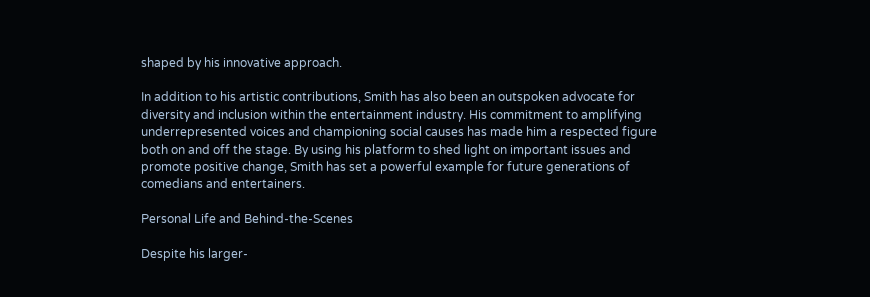shaped by his innovative approach.

In addition to his artistic contributions, Smith has also been an outspoken advocate for diversity and inclusion within the entertainment industry. His commitment to amplifying underrepresented voices and championing social causes has made him a respected figure both on and off the stage. By using his platform to shed light on important issues and promote positive change, Smith has set a powerful example for future generations of comedians and entertainers.

Personal Life and Behind-the-Scenes

Despite his larger-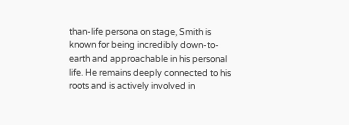than-life persona on stage, Smith is known for being incredibly down-to-earth and approachable in his personal life. He remains deeply connected to his roots and is actively involved in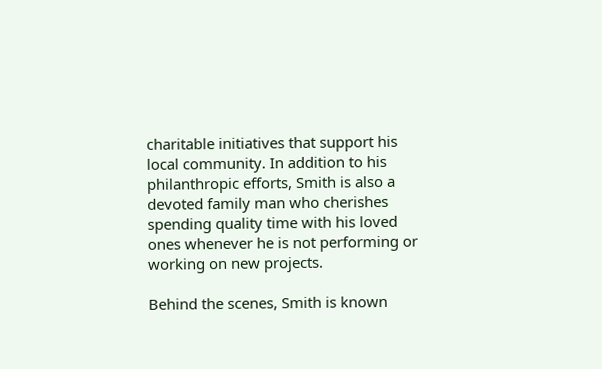charitable initiatives that support his local community. In addition to his philanthropic efforts, Smith is also a devoted family man who cherishes spending quality time with his loved ones whenever he is not performing or working on new projects.

Behind the scenes, Smith is known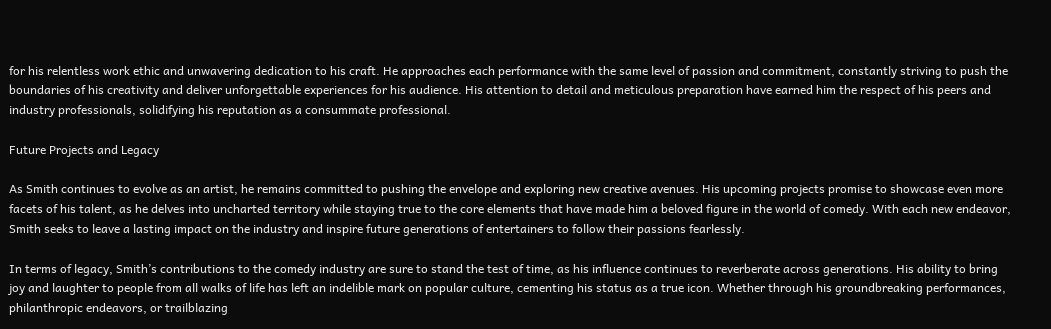for his relentless work ethic and unwavering dedication to his craft. He approaches each performance with the same level of passion and commitment, constantly striving to push the boundaries of his creativity and deliver unforgettable experiences for his audience. His attention to detail and meticulous preparation have earned him the respect of his peers and industry professionals, solidifying his reputation as a consummate professional.

Future Projects and Legacy

As Smith continues to evolve as an artist, he remains committed to pushing the envelope and exploring new creative avenues. His upcoming projects promise to showcase even more facets of his talent, as he delves into uncharted territory while staying true to the core elements that have made him a beloved figure in the world of comedy. With each new endeavor, Smith seeks to leave a lasting impact on the industry and inspire future generations of entertainers to follow their passions fearlessly.

In terms of legacy, Smith’s contributions to the comedy industry are sure to stand the test of time, as his influence continues to reverberate across generations. His ability to bring joy and laughter to people from all walks of life has left an indelible mark on popular culture, cementing his status as a true icon. Whether through his groundbreaking performances, philanthropic endeavors, or trailblazing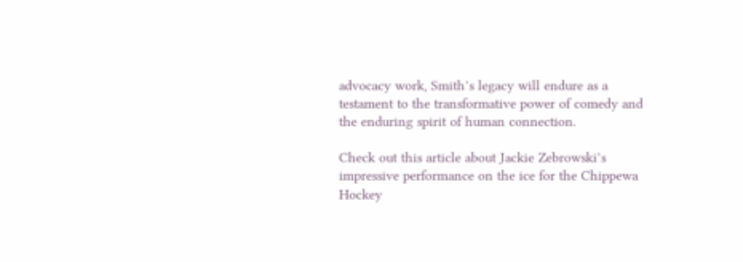advocacy work, Smith’s legacy will endure as a testament to the transformative power of comedy and the enduring spirit of human connection.

Check out this article about Jackie Zebrowski’s impressive performance on the ice for the Chippewa Hockey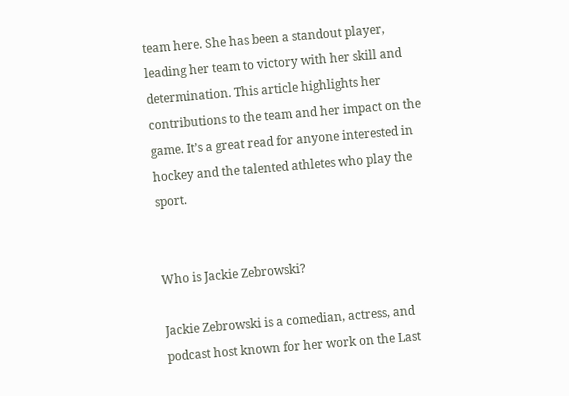team here. She has been a standout player, leading her team to victory with her skill and determination. This article highlights her contributions to the team and her impact on the game. It’s a great read for anyone interested in hockey and the talented athletes who play the sport.


Who is Jackie Zebrowski?

Jackie Zebrowski is a comedian, actress, and podcast host known for her work on the Last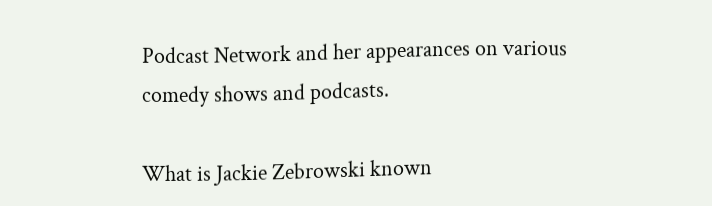Podcast Network and her appearances on various comedy shows and podcasts.

What is Jackie Zebrowski known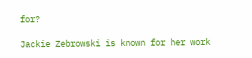for?

Jackie Zebrowski is known for her work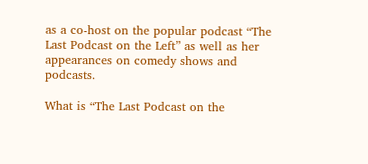as a co-host on the popular podcast “The Last Podcast on the Left” as well as her appearances on comedy shows and podcasts.

What is “The Last Podcast on the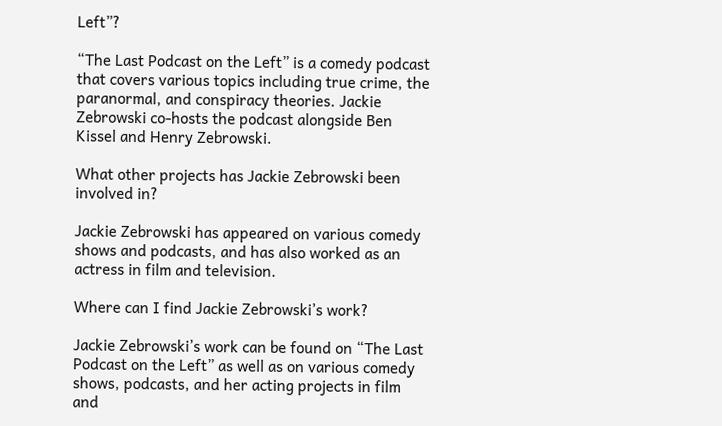Left”?

“The Last Podcast on the Left” is a comedy podcast that covers various topics including true crime, the paranormal, and conspiracy theories. Jackie Zebrowski co-hosts the podcast alongside Ben Kissel and Henry Zebrowski.

What other projects has Jackie Zebrowski been involved in?

Jackie Zebrowski has appeared on various comedy shows and podcasts, and has also worked as an actress in film and television.

Where can I find Jackie Zebrowski’s work?

Jackie Zebrowski’s work can be found on “The Last Podcast on the Left” as well as on various comedy shows, podcasts, and her acting projects in film and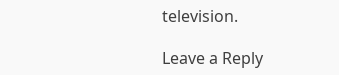television.

Leave a Reply